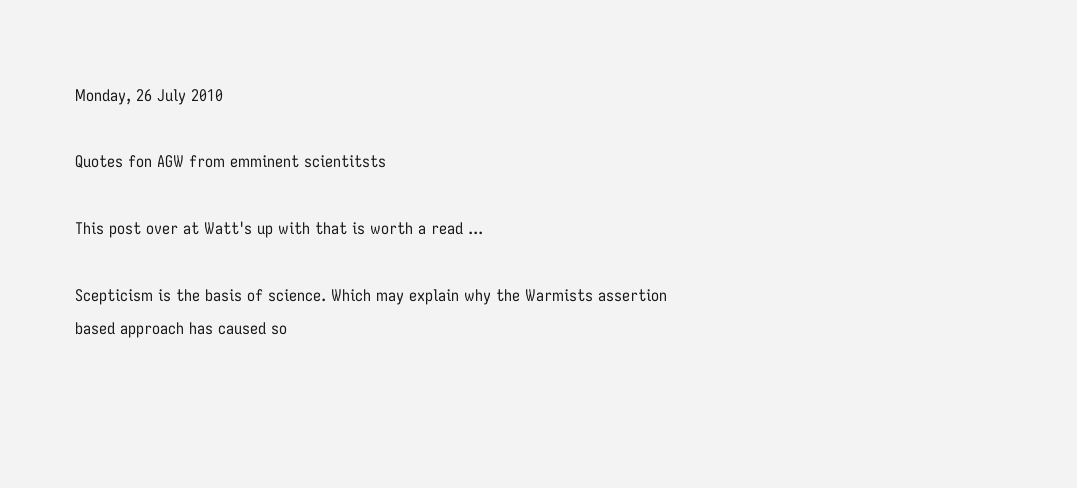Monday, 26 July 2010

Quotes fon AGW from emminent scientitsts

This post over at Watt's up with that is worth a read ...

Scepticism is the basis of science. Which may explain why the Warmists assertion based approach has caused so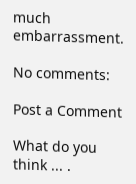much embarrassment.

No comments:

Post a Comment

What do you think ... .